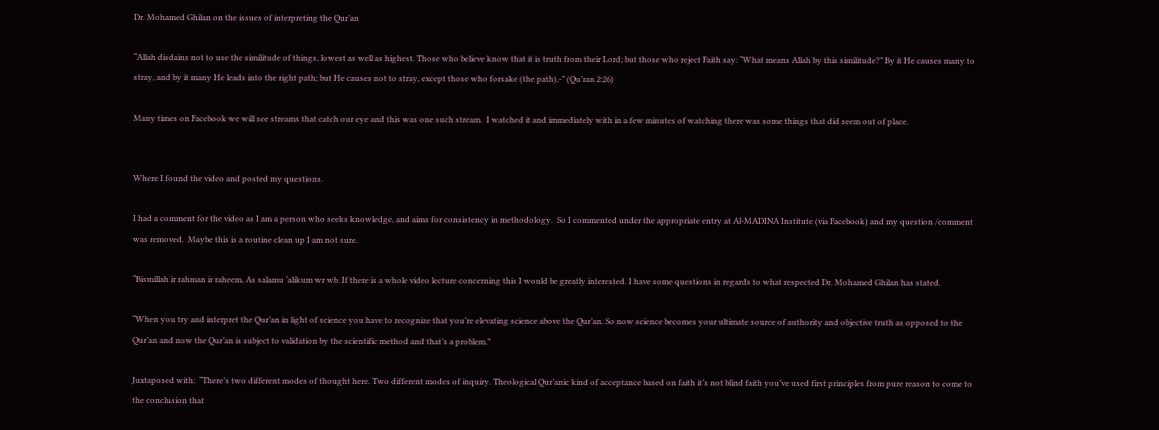Dr. Mohamed Ghilan on the issues of interpreting the Qur’an

“Allah disdains not to use the similitude of things, lowest as well as highest. Those who believe know that it is truth from their Lord; but those who reject Faith say: “What means Allah by this similitude?” By it He causes many to stray, and by it many He leads into the right path; but He causes not to stray, except those who forsake (the path),-” (Qu’ran 2:26)

Many times on Facebook we will see streams that catch our eye and this was one such stream.  I watched it and immediately with in a few minutes of watching there was some things that did seem out of place.


Where I found the video and posted my questions.

I had a comment for the video as I am a person who seeks knowledge, and aims for consistency in methodology.  So I commented under the appropriate entry at Al-MADINA Institute (via Facebook) and my question /comment was removed.  Maybe this is a routine clean up I am not sure.

“Bismillah ir rahman ir raheem, As salamu ‘alikum wr wb. If there is a whole video lecture concerning this I would be greatly interested. I have some questions in regards to what respected Dr. Mohamed Ghilan has stated.

“When you try and interpret the Qur’an in light of science you have to recognize that you’re elevating science above the Qur’an. So now science becomes your ultimate source of authority and objective truth as opposed to the Qur’an and now the Qur’an is subject to validation by the scientific method and that’s a problem.”

Juxtaposed with:  “There’s two different modes of thought here. Two different modes of inquiry. Theological Qur’anic kind of acceptance based on faith it’s not blind faith you’ve used first principles from pure reason to come to the conclusion that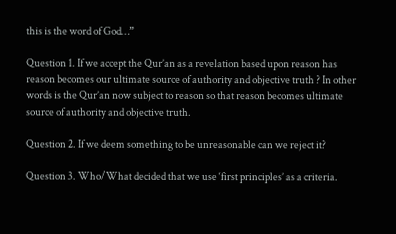this is the word of God…”

Question 1. If we accept the Qur’an as a revelation based upon reason has reason becomes our ultimate source of authority and objective truth ? In other words is the Qur’an now subject to reason so that reason becomes ultimate source of authority and objective truth.

Question 2. If we deem something to be unreasonable can we reject it?

Question 3. Who/What decided that we use ‘first principles’ as a criteria.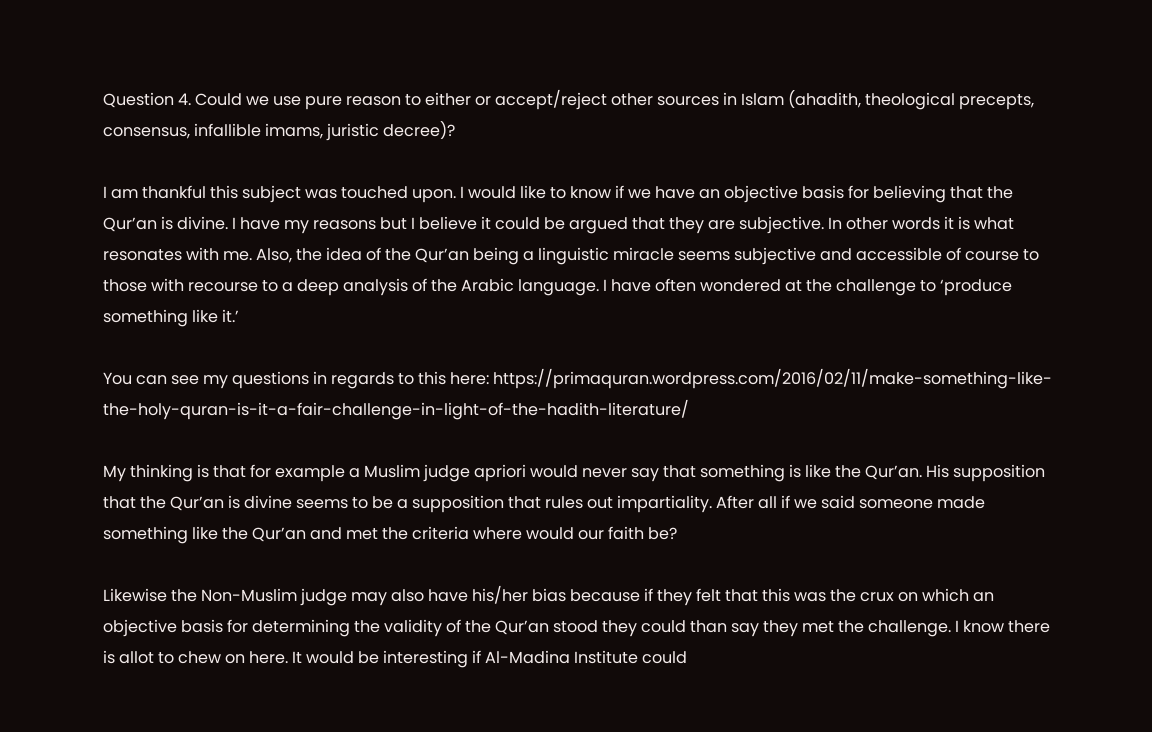Question 4. Could we use pure reason to either or accept/reject other sources in Islam (ahadith, theological precepts, consensus, infallible imams, juristic decree)?

I am thankful this subject was touched upon. I would like to know if we have an objective basis for believing that the Qur’an is divine. I have my reasons but I believe it could be argued that they are subjective. In other words it is what resonates with me. Also, the idea of the Qur’an being a linguistic miracle seems subjective and accessible of course to those with recourse to a deep analysis of the Arabic language. I have often wondered at the challenge to ‘produce something like it.’

You can see my questions in regards to this here: https://primaquran.wordpress.com/2016/02/11/make-something-like-the-holy-quran-is-it-a-fair-challenge-in-light-of-the-hadith-literature/

My thinking is that for example a Muslim judge apriori would never say that something is like the Qur’an. His supposition that the Qur’an is divine seems to be a supposition that rules out impartiality. After all if we said someone made something like the Qur’an and met the criteria where would our faith be?

Likewise the Non-Muslim judge may also have his/her bias because if they felt that this was the crux on which an objective basis for determining the validity of the Qur’an stood they could than say they met the challenge. I know there is allot to chew on here. It would be interesting if Al-Madina Institute could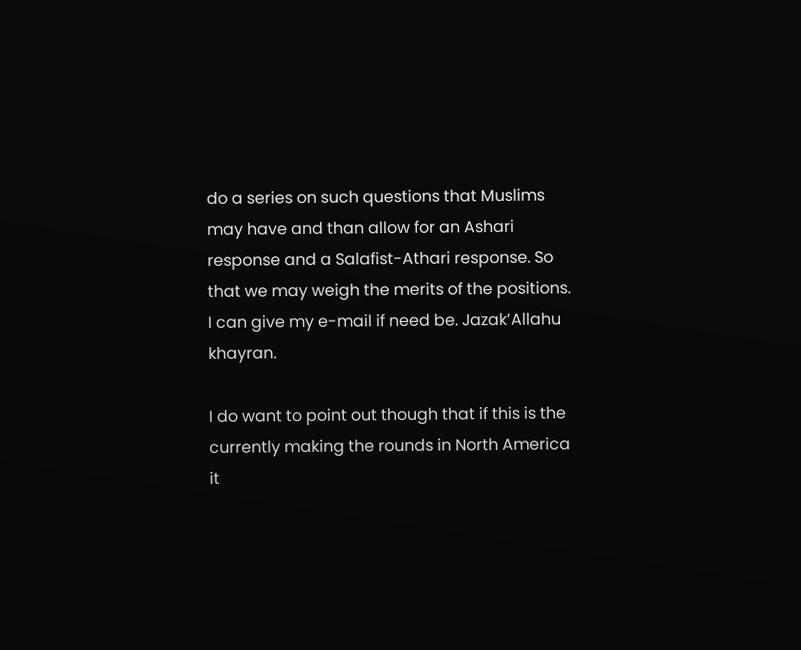do a series on such questions that Muslims may have and than allow for an Ashari response and a Salafist-Athari response. So that we may weigh the merits of the positions. I can give my e-mail if need be. Jazak’Allahu khayran.

I do want to point out though that if this is the currently making the rounds in North America it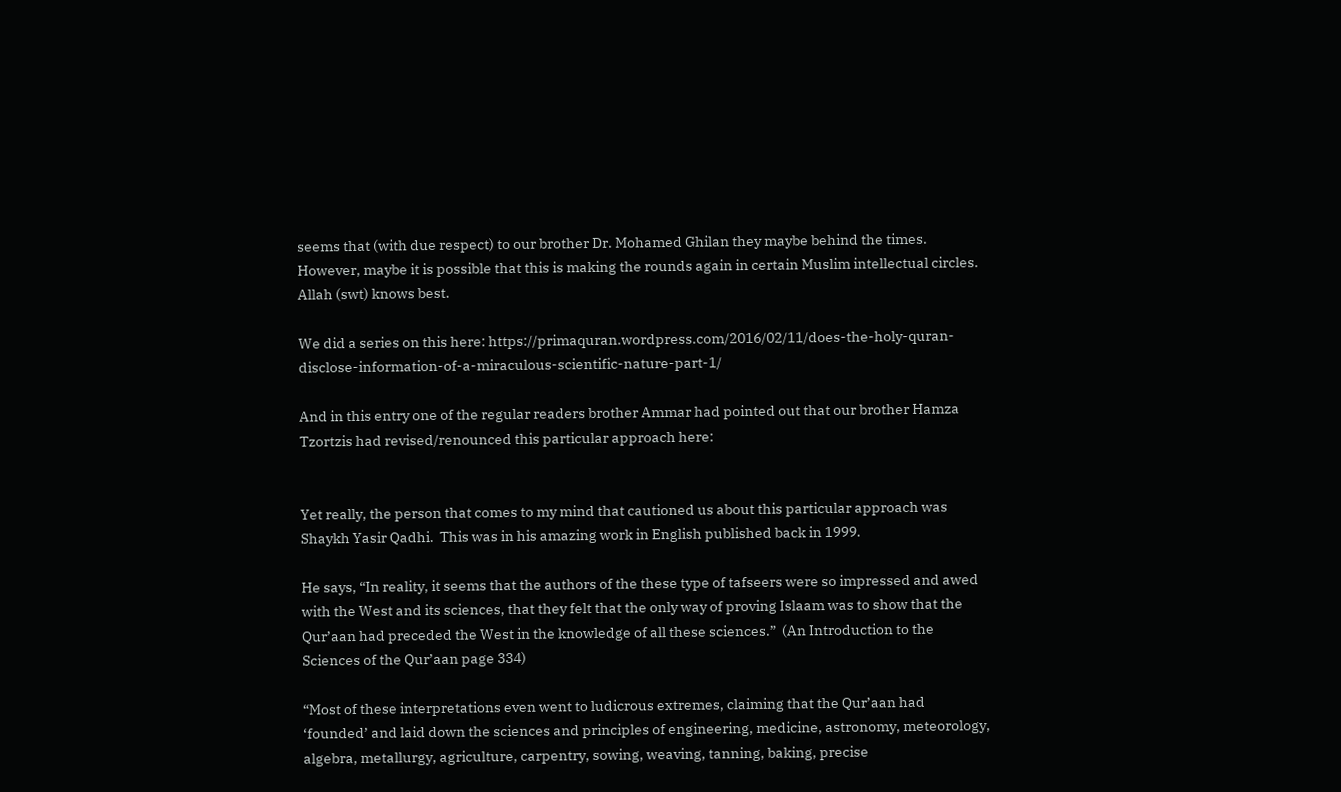seems that (with due respect) to our brother Dr. Mohamed Ghilan they maybe behind the times.  However, maybe it is possible that this is making the rounds again in certain Muslim intellectual circles. Allah (swt) knows best.

We did a series on this here: https://primaquran.wordpress.com/2016/02/11/does-the-holy-quran-disclose-information-of-a-miraculous-scientific-nature-part-1/

And in this entry one of the regular readers brother Ammar had pointed out that our brother Hamza Tzortzis had revised/renounced this particular approach here:


Yet really, the person that comes to my mind that cautioned us about this particular approach was Shaykh Yasir Qadhi.  This was in his amazing work in English published back in 1999.

He says, “In reality, it seems that the authors of the these type of tafseers were so impressed and awed with the West and its sciences, that they felt that the only way of proving Islaam was to show that the Qur’aan had preceded the West in the knowledge of all these sciences.”  (An Introduction to the Sciences of the Qur’aan page 334)

“Most of these interpretations even went to ludicrous extremes, claiming that the Qur’aan had ‘founded’ and laid down the sciences and principles of engineering, medicine, astronomy, meteorology, algebra, metallurgy, agriculture, carpentry, sowing, weaving, tanning, baking, precise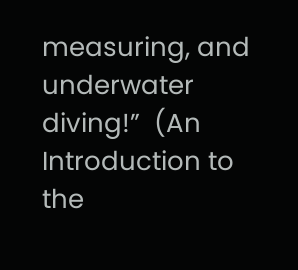measuring, and underwater diving!”  (An Introduction to the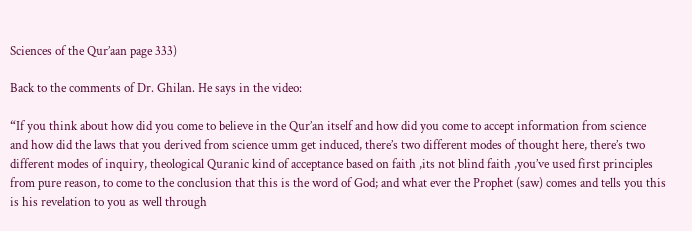Sciences of the Qur’aan page 333)

Back to the comments of Dr. Ghilan. He says in the video:

“If you think about how did you come to believe in the Qur’an itself and how did you come to accept information from science and how did the laws that you derived from science umm get induced, there’s two different modes of thought here, there’s two different modes of inquiry, theological Quranic kind of acceptance based on faith ,its not blind faith ,you’ve used first principles from pure reason, to come to the conclusion that this is the word of God; and what ever the Prophet (saw) comes and tells you this is his revelation to you as well through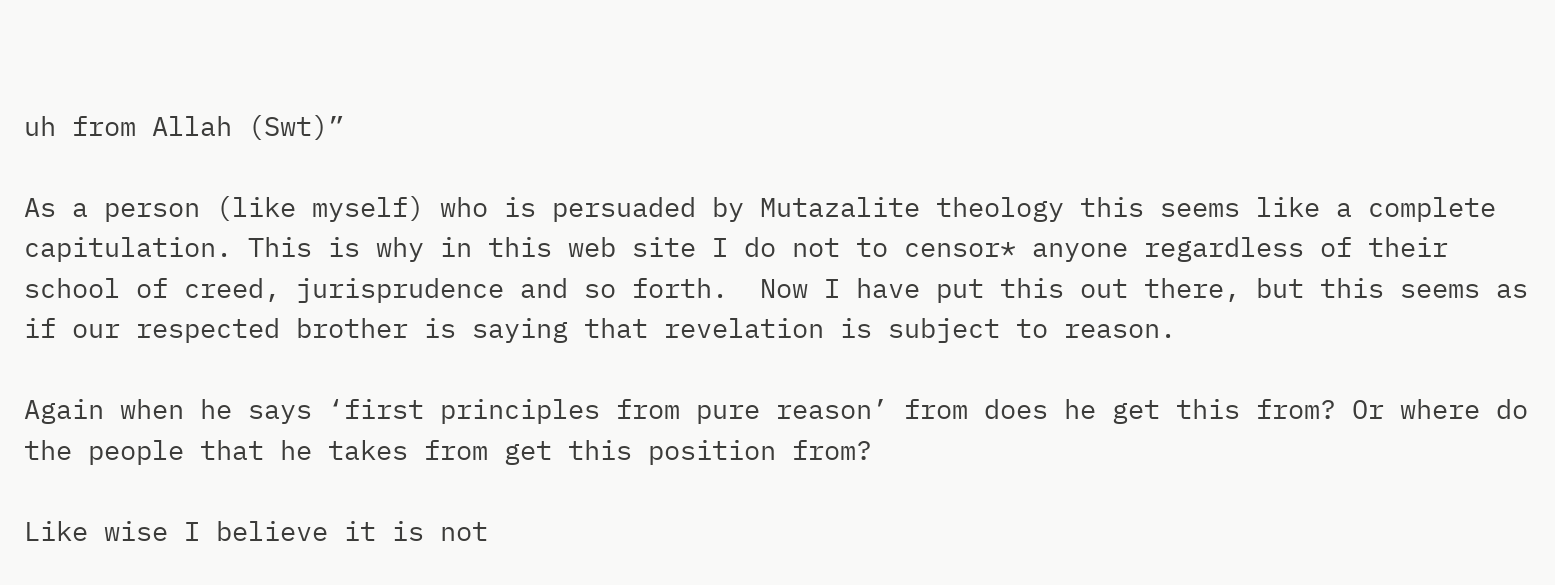uh from Allah (Swt)”

As a person (like myself) who is persuaded by Mutazalite theology this seems like a complete capitulation. This is why in this web site I do not to censor* anyone regardless of their school of creed, jurisprudence and so forth.  Now I have put this out there, but this seems as if our respected brother is saying that revelation is subject to reason.

Again when he says ‘first principles from pure reason’ from does he get this from? Or where do the people that he takes from get this position from?

Like wise I believe it is not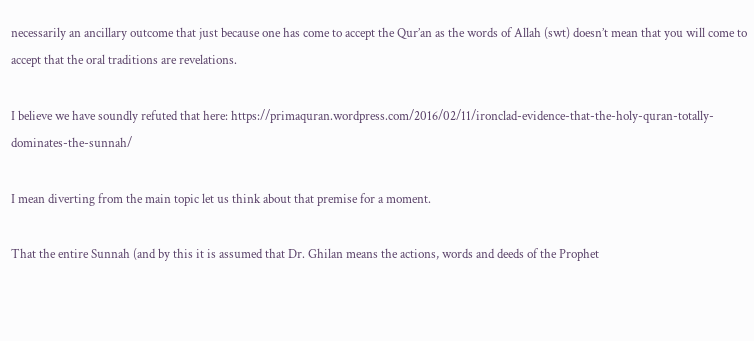necessarily an ancillary outcome that just because one has come to accept the Qur’an as the words of Allah (swt) doesn’t mean that you will come to accept that the oral traditions are revelations.

I believe we have soundly refuted that here: https://primaquran.wordpress.com/2016/02/11/ironclad-evidence-that-the-holy-quran-totally-dominates-the-sunnah/

I mean diverting from the main topic let us think about that premise for a moment.

That the entire Sunnah (and by this it is assumed that Dr. Ghilan means the actions, words and deeds of the Prophet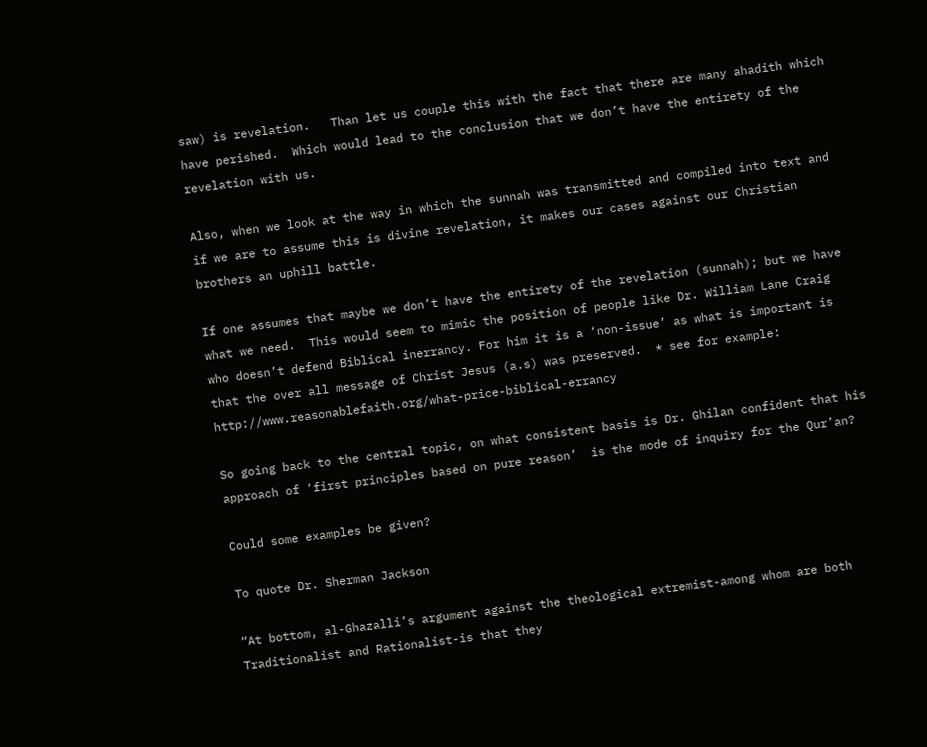saw) is revelation.   Than let us couple this with the fact that there are many ahadith which have perished.  Which would lead to the conclusion that we don’t have the entirety of the revelation with us.

Also, when we look at the way in which the sunnah was transmitted and compiled into text and if we are to assume this is divine revelation, it makes our cases against our Christian brothers an uphill battle.

If one assumes that maybe we don’t have the entirety of the revelation (sunnah); but we have what we need.  This would seem to mimic the position of people like Dr. William Lane Craig who doesn’t defend Biblical inerrancy. For him it is a ‘non-issue’ as what is important is that the over all message of Christ Jesus (a.s) was preserved.  * see for example: http://www.reasonablefaith.org/what-price-biblical-errancy

So going back to the central topic, on what consistent basis is Dr. Ghilan confident that his approach of ‘first principles based on pure reason’  is the mode of inquiry for the Qur’an?

Could some examples be given?

To quote Dr. Sherman Jackson

“At bottom, al-Ghazalli’s argument against the theological extremist-among whom are both Traditionalist and Rationalist-is that they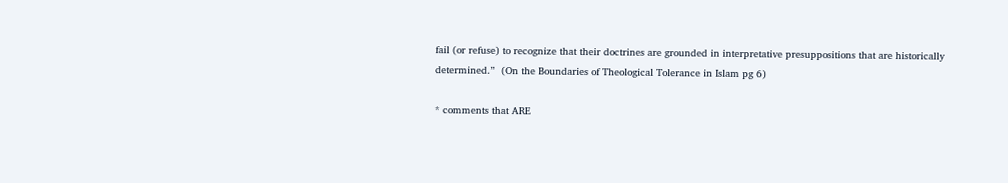fail (or refuse) to recognize that their doctrines are grounded in interpretative presuppositions that are historically determined.”  (On the Boundaries of Theological Tolerance in Islam pg 6)

* comments that ARE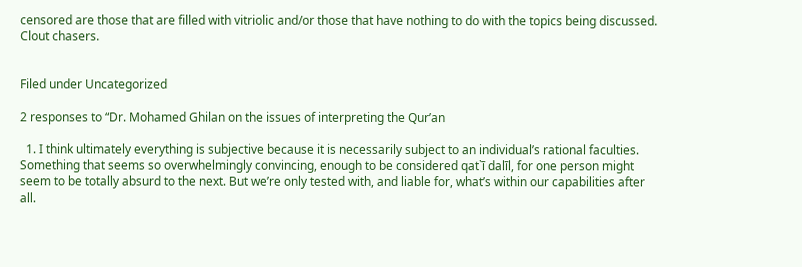censored are those that are filled with vitriolic and/or those that have nothing to do with the topics being discussed. Clout chasers.


Filed under Uncategorized

2 responses to “Dr. Mohamed Ghilan on the issues of interpreting the Qur’an

  1. I think ultimately everything is subjective because it is necessarily subject to an individual’s rational faculties. Something that seems so overwhelmingly convincing, enough to be considered qat`ī dalīl, for one person might seem to be totally absurd to the next. But we’re only tested with, and liable for, what’s within our capabilities after all.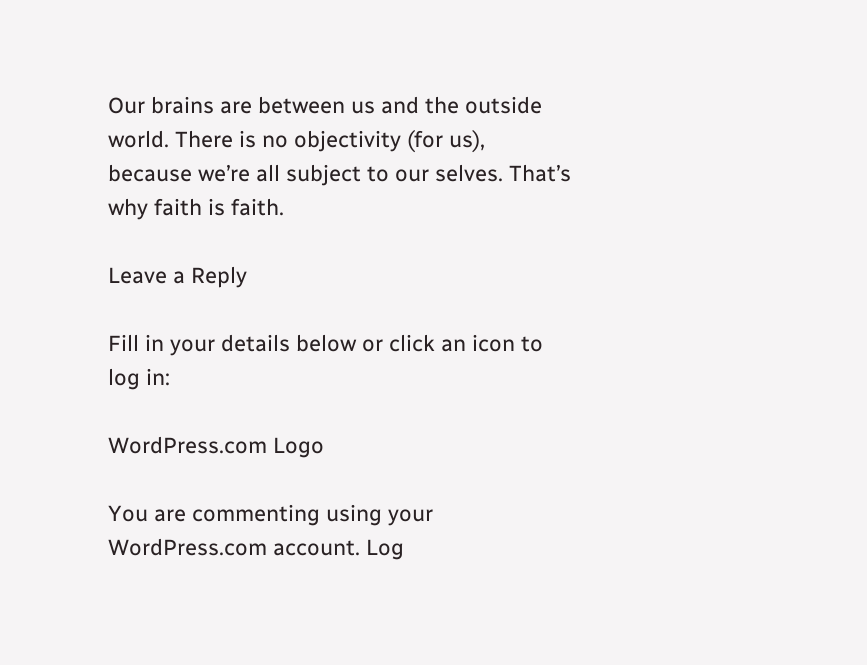Our brains are between us and the outside world. There is no objectivity (for us), because we’re all subject to our selves. That’s why faith is faith.

Leave a Reply

Fill in your details below or click an icon to log in:

WordPress.com Logo

You are commenting using your WordPress.com account. Log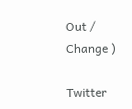Out /  Change )

Twitter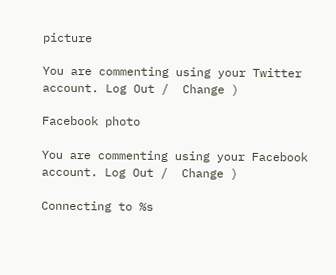picture

You are commenting using your Twitter account. Log Out /  Change )

Facebook photo

You are commenting using your Facebook account. Log Out /  Change )

Connecting to %s